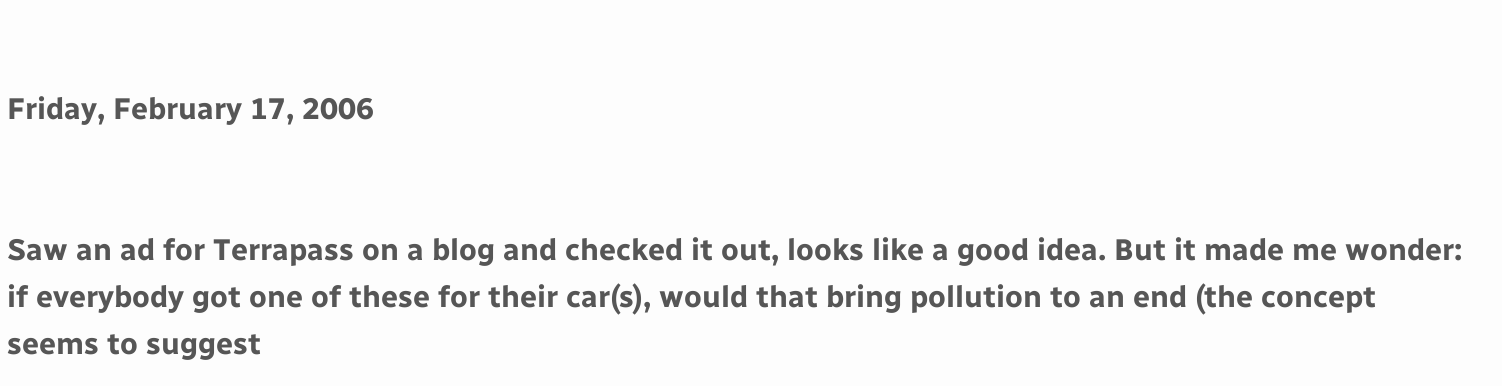Friday, February 17, 2006


Saw an ad for Terrapass on a blog and checked it out, looks like a good idea. But it made me wonder: if everybody got one of these for their car(s), would that bring pollution to an end (the concept seems to suggest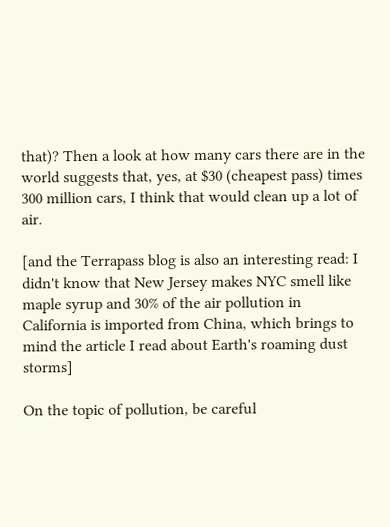that)? Then a look at how many cars there are in the world suggests that, yes, at $30 (cheapest pass) times 300 million cars, I think that would clean up a lot of air.

[and the Terrapass blog is also an interesting read: I didn't know that New Jersey makes NYC smell like maple syrup and 30% of the air pollution in California is imported from China, which brings to mind the article I read about Earth's roaming dust storms]

On the topic of pollution, be careful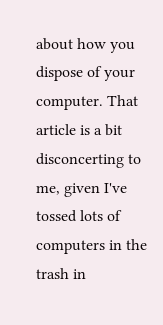about how you dispose of your computer. That article is a bit disconcerting to me, given I've tossed lots of computers in the trash in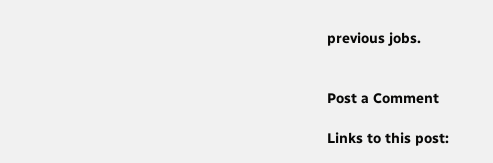previous jobs.


Post a Comment

Links to this post: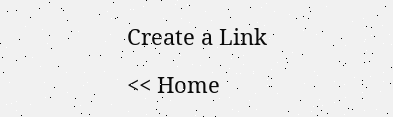Create a Link

<< Home